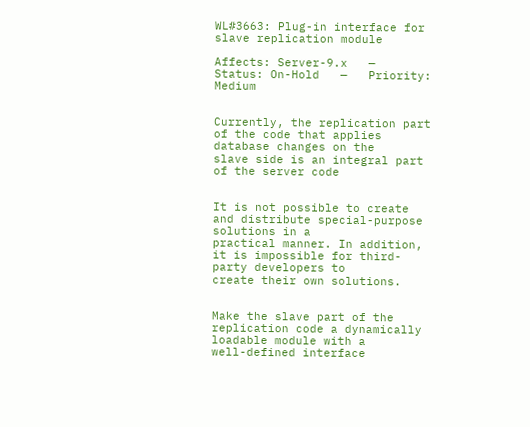WL#3663: Plug-in interface for slave replication module

Affects: Server-9.x   —   Status: On-Hold   —   Priority: Medium


Currently, the replication part of the code that applies database changes on the
slave side is an integral part of the server code


It is not possible to create and distribute special-purpose solutions in a
practical manner. In addition, it is impossible for third-party developers to
create their own solutions.


Make the slave part of the replication code a dynamically loadable module with a
well-defined interface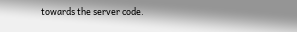towards the server code.